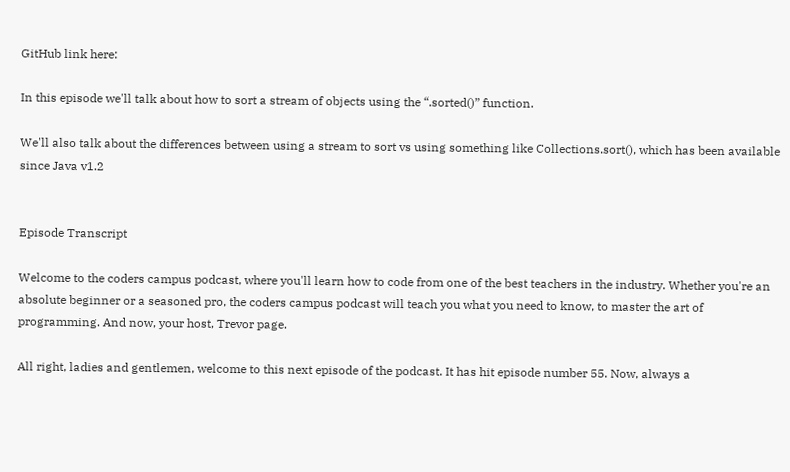GitHub link here:

In this episode we'll talk about how to sort a stream of objects using the “.sorted()” function.

We'll also talk about the differences between using a stream to sort vs using something like Collections.sort(), which has been available since Java v1.2


Episode Transcript

Welcome to the coders campus podcast, where you'll learn how to code from one of the best teachers in the industry. Whether you're an absolute beginner or a seasoned pro, the coders campus podcast will teach you what you need to know, to master the art of programming. And now, your host, Trevor page.

All right, ladies and gentlemen, welcome to this next episode of the podcast. It has hit episode number 55. Now, always a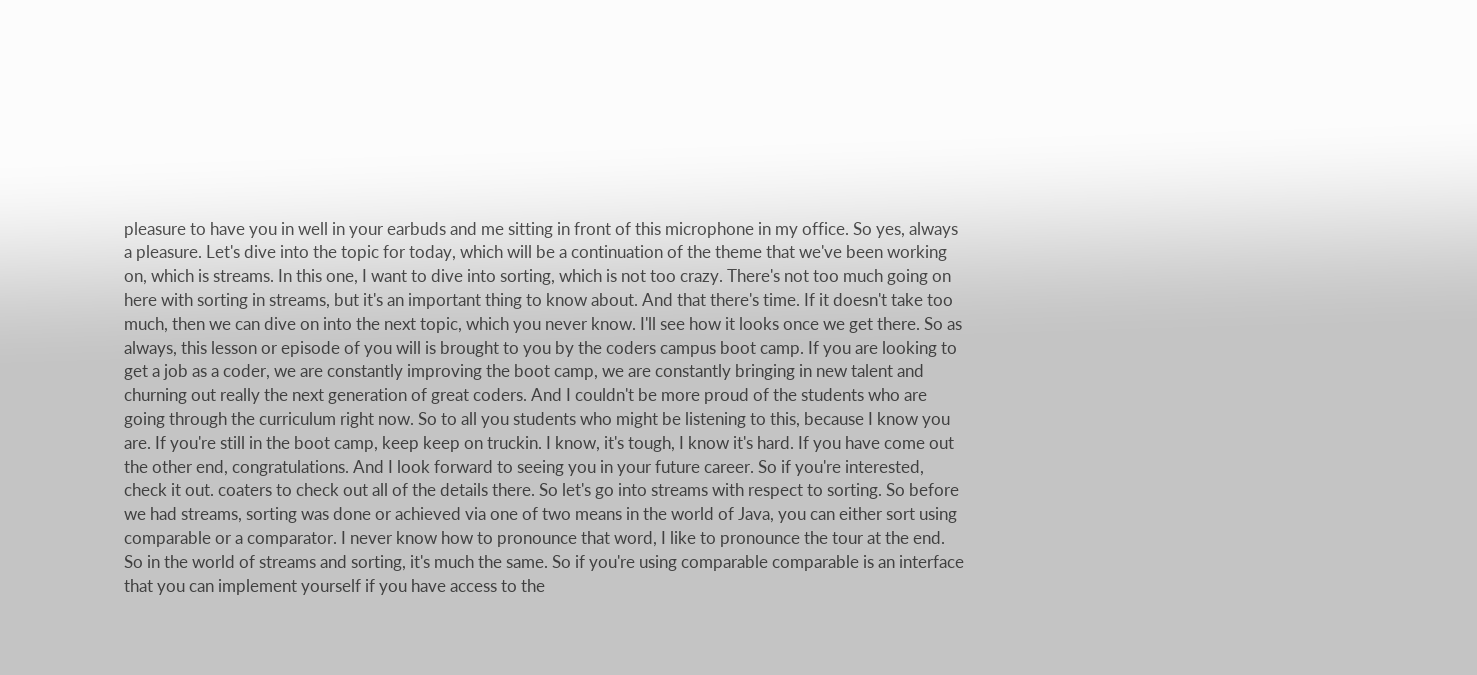pleasure to have you in well in your earbuds and me sitting in front of this microphone in my office. So yes, always a pleasure. Let's dive into the topic for today, which will be a continuation of the theme that we've been working on, which is streams. In this one, I want to dive into sorting, which is not too crazy. There's not too much going on here with sorting in streams, but it's an important thing to know about. And that there's time. If it doesn't take too much, then we can dive on into the next topic, which you never know. I'll see how it looks once we get there. So as always, this lesson or episode of you will is brought to you by the coders campus boot camp. If you are looking to get a job as a coder, we are constantly improving the boot camp, we are constantly bringing in new talent and churning out really the next generation of great coders. And I couldn't be more proud of the students who are going through the curriculum right now. So to all you students who might be listening to this, because I know you are. If you're still in the boot camp, keep keep on truckin. I know, it's tough, I know it's hard. If you have come out the other end, congratulations. And I look forward to seeing you in your future career. So if you're interested, check it out. coaters to check out all of the details there. So let's go into streams with respect to sorting. So before we had streams, sorting was done or achieved via one of two means in the world of Java, you can either sort using comparable or a comparator. I never know how to pronounce that word, I like to pronounce the tour at the end. So in the world of streams and sorting, it's much the same. So if you're using comparable comparable is an interface that you can implement yourself if you have access to the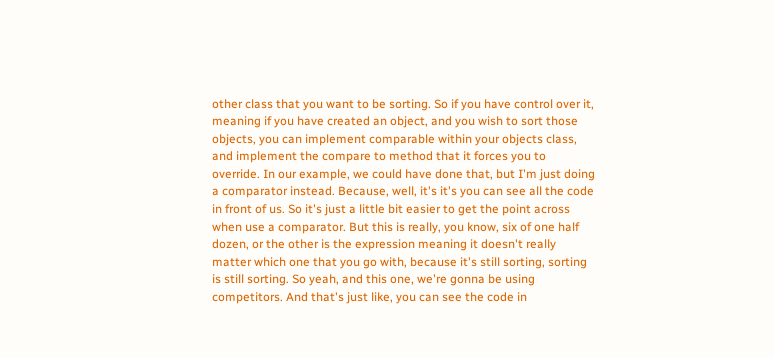other class that you want to be sorting. So if you have control over it, meaning if you have created an object, and you wish to sort those objects, you can implement comparable within your objects class, and implement the compare to method that it forces you to override. In our example, we could have done that, but I'm just doing a comparator instead. Because, well, it's it's you can see all the code in front of us. So it's just a little bit easier to get the point across when use a comparator. But this is really, you know, six of one half dozen, or the other is the expression meaning it doesn't really matter which one that you go with, because it's still sorting, sorting is still sorting. So yeah, and this one, we're gonna be using competitors. And that's just like, you can see the code in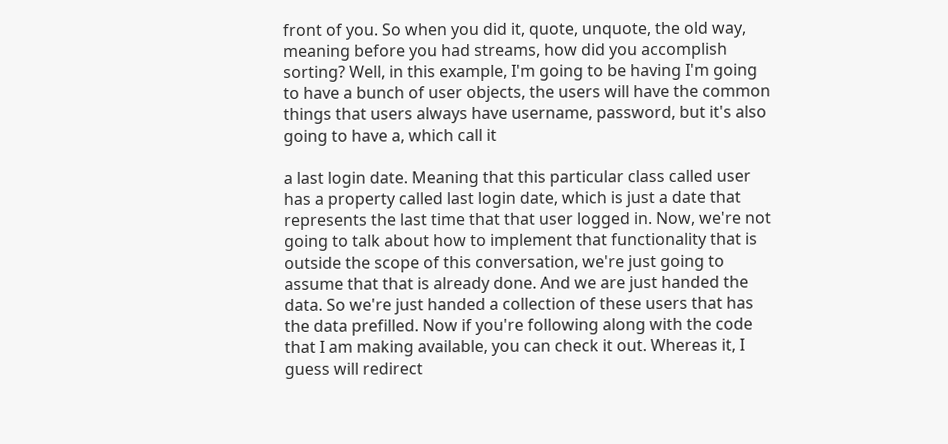front of you. So when you did it, quote, unquote, the old way, meaning before you had streams, how did you accomplish sorting? Well, in this example, I'm going to be having I'm going to have a bunch of user objects, the users will have the common things that users always have username, password, but it's also going to have a, which call it

a last login date. Meaning that this particular class called user has a property called last login date, which is just a date that represents the last time that that user logged in. Now, we're not going to talk about how to implement that functionality that is outside the scope of this conversation, we're just going to assume that that is already done. And we are just handed the data. So we're just handed a collection of these users that has the data prefilled. Now if you're following along with the code that I am making available, you can check it out. Whereas it, I guess will redirect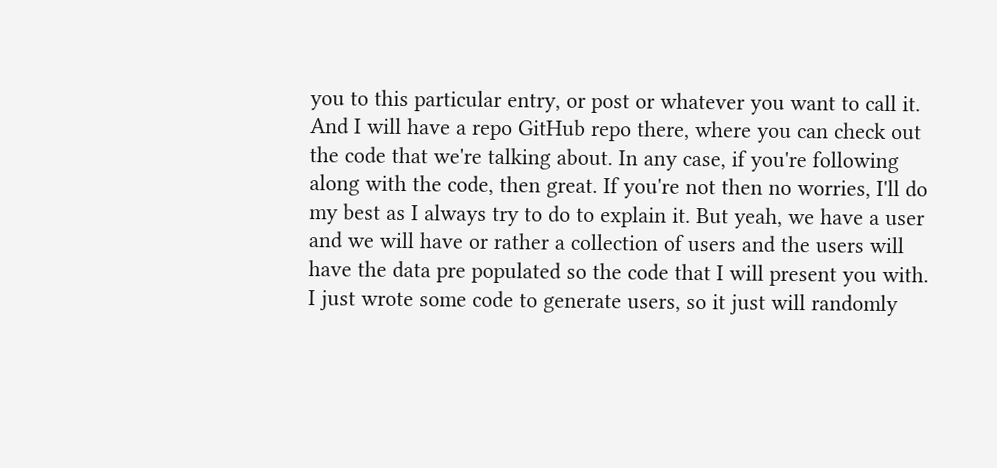you to this particular entry, or post or whatever you want to call it. And I will have a repo GitHub repo there, where you can check out the code that we're talking about. In any case, if you're following along with the code, then great. If you're not then no worries, I'll do my best as I always try to do to explain it. But yeah, we have a user and we will have or rather a collection of users and the users will have the data pre populated so the code that I will present you with. I just wrote some code to generate users, so it just will randomly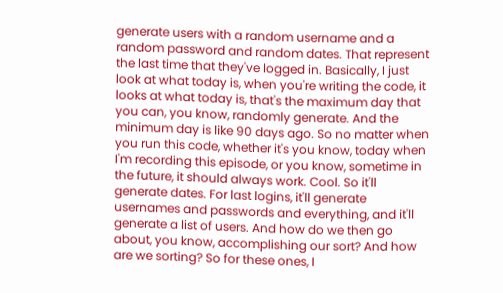generate users with a random username and a random password and random dates. That represent the last time that they've logged in. Basically, I just look at what today is, when you're writing the code, it looks at what today is, that's the maximum day that you can, you know, randomly generate. And the minimum day is like 90 days ago. So no matter when you run this code, whether it's you know, today when I'm recording this episode, or you know, sometime in the future, it should always work. Cool. So it'll generate dates. For last logins, it'll generate usernames and passwords and everything, and it'll generate a list of users. And how do we then go about, you know, accomplishing our sort? And how are we sorting? So for these ones, I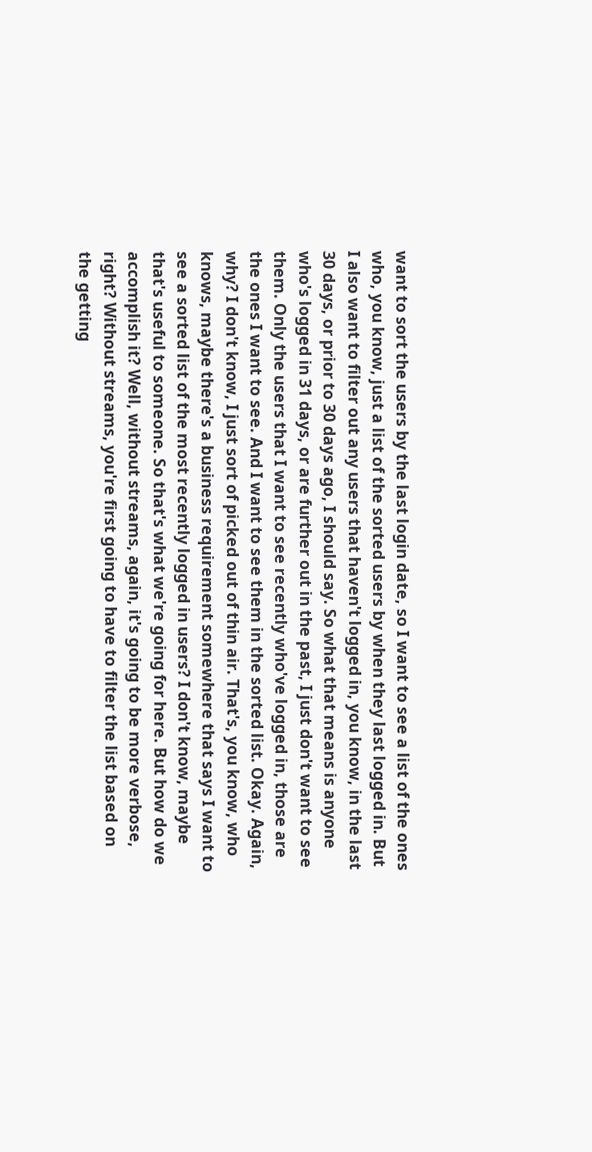want to sort the users by the last login date, so I want to see a list of the ones who, you know, just a list of the sorted users by when they last logged in. But I also want to filter out any users that haven't logged in, you know, in the last 30 days, or prior to 30 days ago, I should say. So what that means is anyone who's logged in 31 days, or are further out in the past, I just don't want to see them. Only the users that I want to see recently who've logged in, those are the ones I want to see. And I want to see them in the sorted list. Okay. Again, why? I don't know, I just sort of picked out of thin air. That's, you know, who knows, maybe there's a business requirement somewhere that says I want to see a sorted list of the most recently logged in users? I don't know, maybe that's useful to someone. So that's what we're going for here. But how do we accomplish it? Well, without streams, again, it's going to be more verbose, right? Without streams, you're first going to have to filter the list based on the getting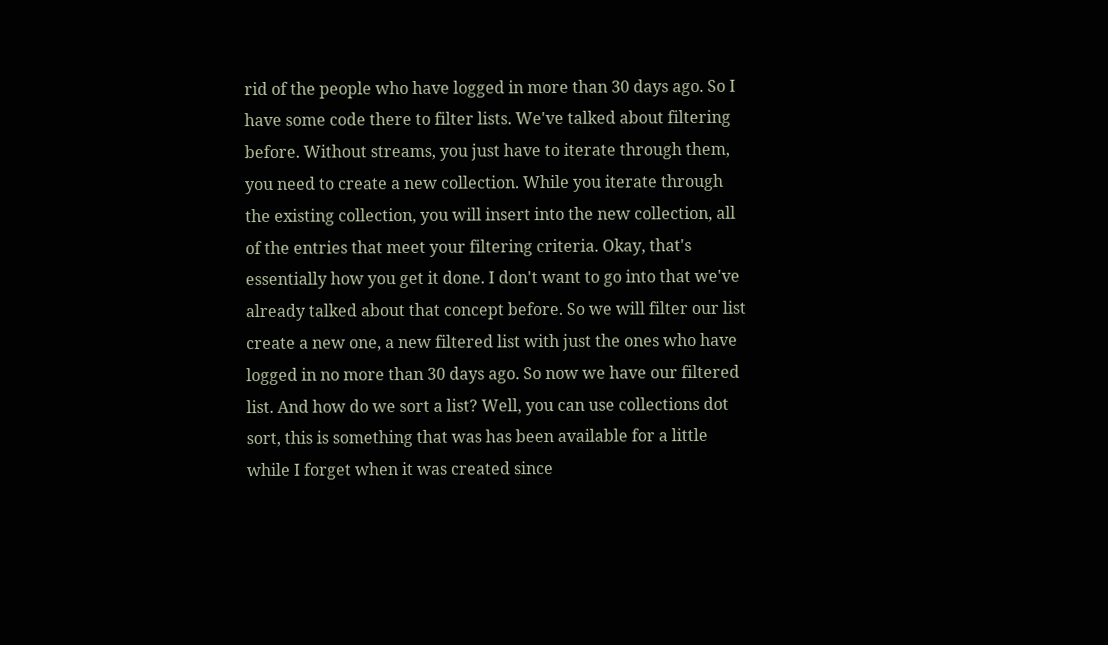rid of the people who have logged in more than 30 days ago. So I have some code there to filter lists. We've talked about filtering before. Without streams, you just have to iterate through them, you need to create a new collection. While you iterate through the existing collection, you will insert into the new collection, all of the entries that meet your filtering criteria. Okay, that's essentially how you get it done. I don't want to go into that we've already talked about that concept before. So we will filter our list create a new one, a new filtered list with just the ones who have logged in no more than 30 days ago. So now we have our filtered list. And how do we sort a list? Well, you can use collections dot sort, this is something that was has been available for a little while I forget when it was created since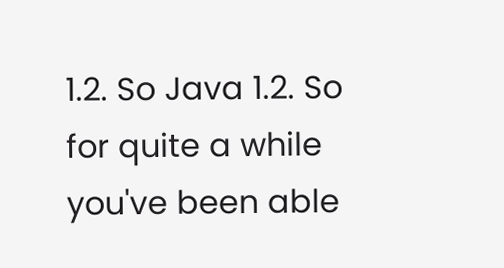1.2. So Java 1.2. So for quite a while you've been able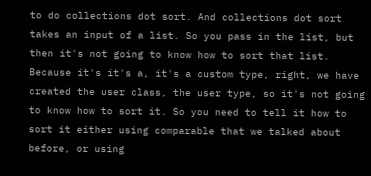to do collections dot sort. And collections dot sort takes an input of a list. So you pass in the list, but then it's not going to know how to sort that list. Because it's it's a, it's a custom type, right, we have created the user class, the user type, so it's not going to know how to sort it. So you need to tell it how to sort it either using comparable that we talked about before, or using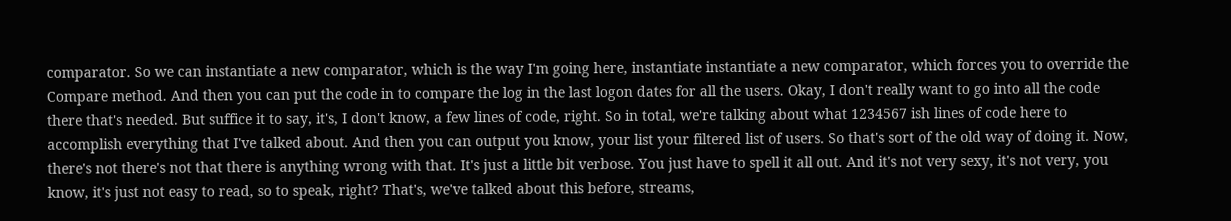comparator. So we can instantiate a new comparator, which is the way I'm going here, instantiate instantiate a new comparator, which forces you to override the Compare method. And then you can put the code in to compare the log in the last logon dates for all the users. Okay, I don't really want to go into all the code there that's needed. But suffice it to say, it's, I don't know, a few lines of code, right. So in total, we're talking about what 1234567 ish lines of code here to accomplish everything that I've talked about. And then you can output you know, your list your filtered list of users. So that's sort of the old way of doing it. Now, there's not there's not that there is anything wrong with that. It's just a little bit verbose. You just have to spell it all out. And it's not very sexy, it's not very, you know, it's just not easy to read, so to speak, right? That's, we've talked about this before, streams,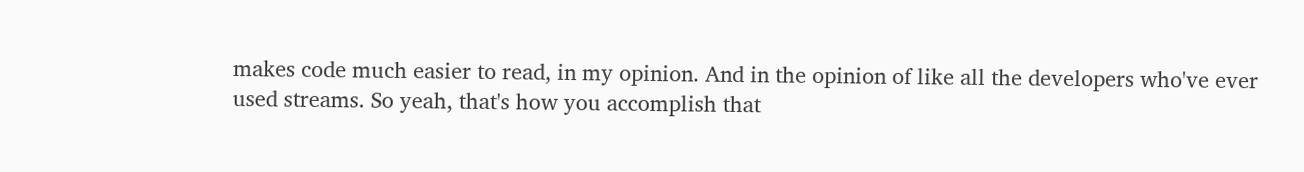makes code much easier to read, in my opinion. And in the opinion of like all the developers who've ever used streams. So yeah, that's how you accomplish that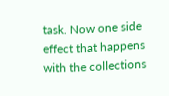task. Now one side effect that happens with the collections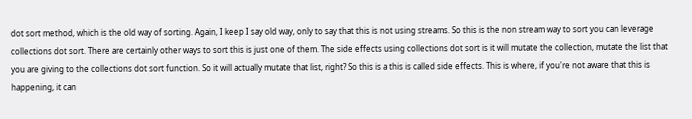dot sort method, which is the old way of sorting. Again, I keep I say old way, only to say that this is not using streams. So this is the non stream way to sort you can leverage collections dot sort. There are certainly other ways to sort this is just one of them. The side effects using collections dot sort is it will mutate the collection, mutate the list that you are giving to the collections dot sort function. So it will actually mutate that list, right? So this is a this is called side effects. This is where, if you're not aware that this is happening, it can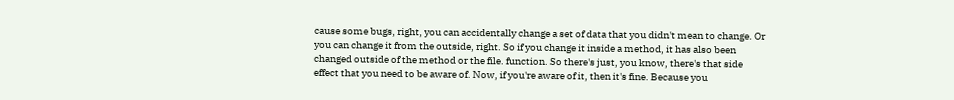cause some bugs, right, you can accidentally change a set of data that you didn't mean to change. Or you can change it from the outside, right. So if you change it inside a method, it has also been changed outside of the method or the file. function. So there's just, you know, there's that side effect that you need to be aware of. Now, if you're aware of it, then it's fine. Because you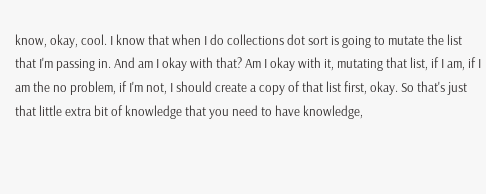know, okay, cool. I know that when I do collections dot sort is going to mutate the list that I'm passing in. And am I okay with that? Am I okay with it, mutating that list, if I am, if I am the no problem, if I'm not, I should create a copy of that list first, okay. So that's just that little extra bit of knowledge that you need to have knowledge,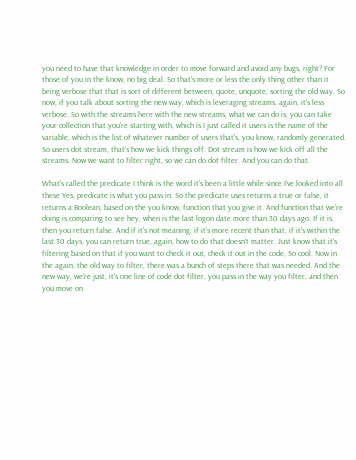you need to have that knowledge in order to move forward and avoid any bugs, right? For those of you in the know, no big deal. So that's more or less the only thing other than it being verbose that that is sort of different between, quote, unquote, sorting the old way. So now, if you talk about sorting the new way, which is leveraging streams, again, it's less verbose. So with the streams here with the new streams, what we can do is, you can take your collection that you're starting with, which is I just called it users is the name of the variable, which is the list of whatever number of users that's, you know, randomly generated. So users dot stream, that's how we kick things off. Dot stream is how we kick off all the streams. Now we want to filter right, so we can do dot filter. And you can do that.

What's called the predicate I think is the word it's been a little while since I've looked into all these Yes, predicate is what you pass in. So the predicate uses returns a true or false, it returns a Boolean, based on the you know, function that you give it. And function that we're doing is comparing to see hey, when is the last logon date more than 30 days ago. If it is, then you return false. And if it's not meaning, if it's more recent than that, if it's within the last 30 days, you can return true, again, how to do that doesn't matter. Just know that it's filtering based on that if you want to check it out, check it out in the code, So cool. Now in the again, the old way to filter, there was a bunch of steps there that was needed. And the new way, we're just, it's one line of code dot filter, you pass in the way you filter, and then you move on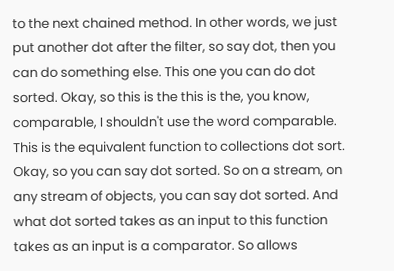to the next chained method. In other words, we just put another dot after the filter, so say dot, then you can do something else. This one you can do dot sorted. Okay, so this is the this is the, you know, comparable, I shouldn't use the word comparable. This is the equivalent function to collections dot sort. Okay, so you can say dot sorted. So on a stream, on any stream of objects, you can say dot sorted. And what dot sorted takes as an input to this function takes as an input is a comparator. So allows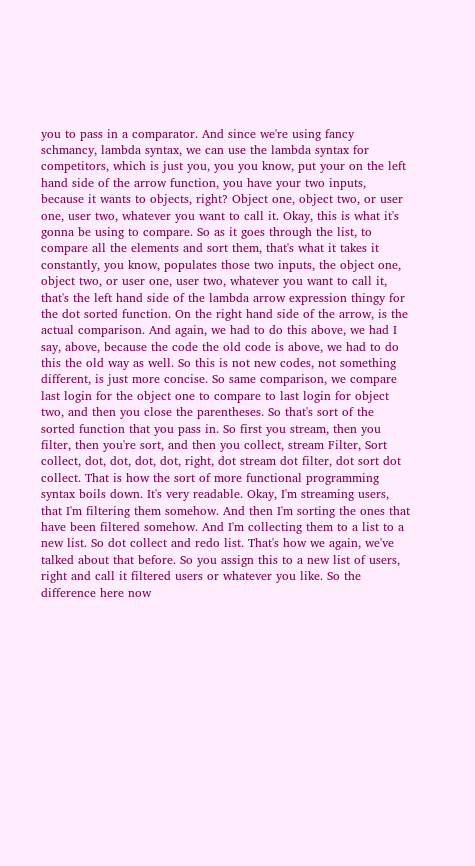you to pass in a comparator. And since we're using fancy schmancy, lambda syntax, we can use the lambda syntax for competitors, which is just you, you you know, put your on the left hand side of the arrow function, you have your two inputs, because it wants to objects, right? Object one, object two, or user one, user two, whatever you want to call it. Okay, this is what it's gonna be using to compare. So as it goes through the list, to compare all the elements and sort them, that's what it takes it constantly, you know, populates those two inputs, the object one, object two, or user one, user two, whatever you want to call it, that's the left hand side of the lambda arrow expression thingy for the dot sorted function. On the right hand side of the arrow, is the actual comparison. And again, we had to do this above, we had I say, above, because the code the old code is above, we had to do this the old way as well. So this is not new codes, not something different, is just more concise. So same comparison, we compare last login for the object one to compare to last login for object two, and then you close the parentheses. So that's sort of the sorted function that you pass in. So first you stream, then you filter, then you're sort, and then you collect, stream Filter, Sort collect, dot, dot, dot, dot, right, dot stream dot filter, dot sort dot collect. That is how the sort of more functional programming syntax boils down. It's very readable. Okay, I'm streaming users, that I'm filtering them somehow. And then I'm sorting the ones that have been filtered somehow. And I'm collecting them to a list to a new list. So dot collect and redo list. That's how we again, we've talked about that before. So you assign this to a new list of users, right and call it filtered users or whatever you like. So the difference here now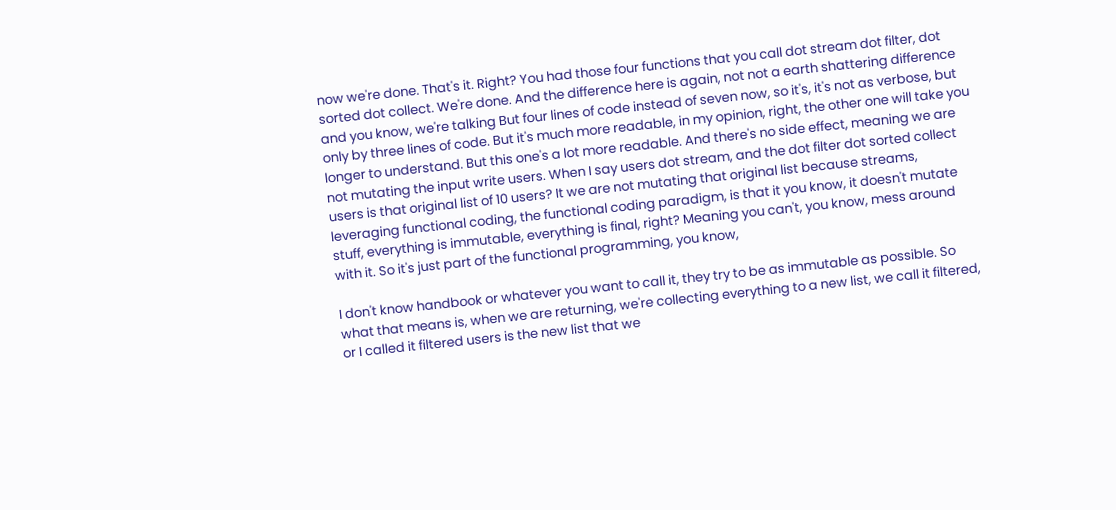now we're done. That's it. Right? You had those four functions that you call dot stream dot filter, dot sorted dot collect. We're done. And the difference here is again, not not a earth shattering difference and you know, we're talking But four lines of code instead of seven now, so it's, it's not as verbose, but only by three lines of code. But it's much more readable, in my opinion, right, the other one will take you longer to understand. But this one's a lot more readable. And there's no side effect, meaning we are not mutating the input write users. When I say users dot stream, and the dot filter dot sorted collect users is that original list of 10 users? It we are not mutating that original list because streams, leveraging functional coding, the functional coding paradigm, is that it you know, it doesn't mutate stuff, everything is immutable, everything is final, right? Meaning you can't, you know, mess around with it. So it's just part of the functional programming, you know,

I don't know handbook or whatever you want to call it, they try to be as immutable as possible. So what that means is, when we are returning, we're collecting everything to a new list, we call it filtered, or I called it filtered users is the new list that we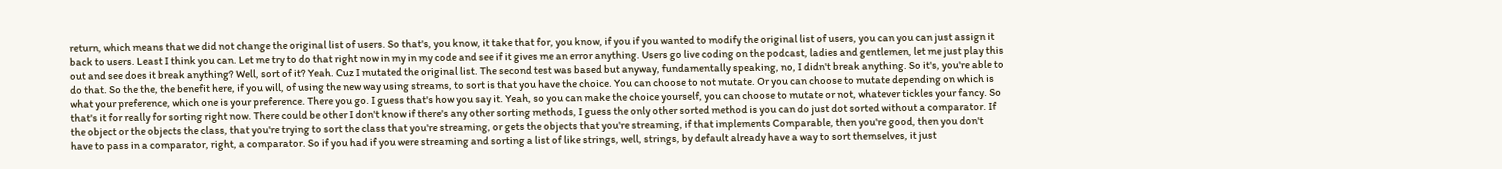return, which means that we did not change the original list of users. So that's, you know, it take that for, you know, if you if you wanted to modify the original list of users, you can you can just assign it back to users. Least I think you can. Let me try to do that right now in my in my code and see if it gives me an error anything. Users go live coding on the podcast, ladies and gentlemen, let me just play this out and see does it break anything? Well, sort of it? Yeah. Cuz I mutated the original list. The second test was based but anyway, fundamentally speaking, no, I didn't break anything. So it's, you're able to do that. So the the, the benefit here, if you will, of using the new way using streams, to sort is that you have the choice. You can choose to not mutate. Or you can choose to mutate depending on which is what your preference, which one is your preference. There you go. I guess that's how you say it. Yeah, so you can make the choice yourself, you can choose to mutate or not, whatever tickles your fancy. So that's it for really for sorting right now. There could be other I don't know if there's any other sorting methods, I guess the only other sorted method is you can do just dot sorted without a comparator. If the object or the objects the class, that you're trying to sort the class that you're streaming, or gets the objects that you're streaming, if that implements Comparable, then you're good, then you don't have to pass in a comparator, right, a comparator. So if you had if you were streaming and sorting a list of like strings, well, strings, by default already have a way to sort themselves, it just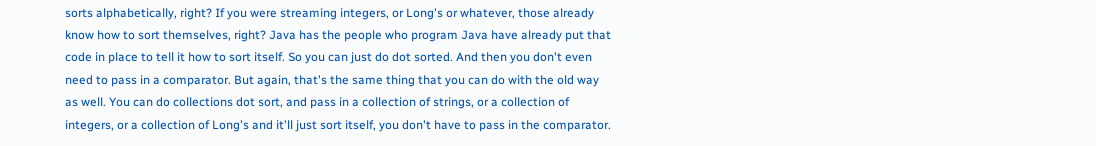sorts alphabetically, right? If you were streaming integers, or Long's or whatever, those already know how to sort themselves, right? Java has the people who program Java have already put that code in place to tell it how to sort itself. So you can just do dot sorted. And then you don't even need to pass in a comparator. But again, that's the same thing that you can do with the old way as well. You can do collections dot sort, and pass in a collection of strings, or a collection of integers, or a collection of Long's and it'll just sort itself, you don't have to pass in the comparator.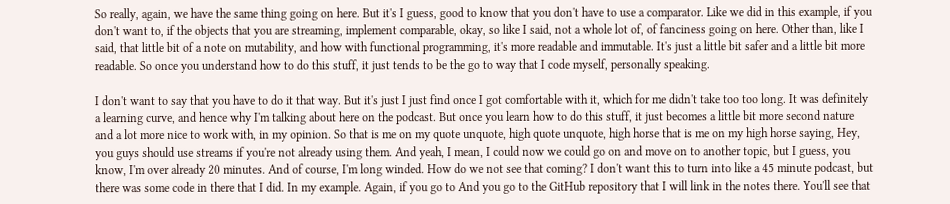So really, again, we have the same thing going on here. But it's I guess, good to know that you don't have to use a comparator. Like we did in this example, if you don't want to, if the objects that you are streaming, implement comparable, okay, so like I said, not a whole lot of, of fanciness going on here. Other than, like I said, that little bit of a note on mutability, and how with functional programming, it's more readable and immutable. It's just a little bit safer and a little bit more readable. So once you understand how to do this stuff, it just tends to be the go to way that I code myself, personally speaking.

I don't want to say that you have to do it that way. But it's just I just find once I got comfortable with it, which for me didn't take too too long. It was definitely a learning curve, and hence why I'm talking about here on the podcast. But once you learn how to do this stuff, it just becomes a little bit more second nature and a lot more nice to work with, in my opinion. So that is me on my quote unquote, high quote unquote, high horse that is me on my high horse saying, Hey, you guys should use streams if you're not already using them. And yeah, I mean, I could now we could go on and move on to another topic, but I guess, you know, I'm over already 20 minutes. And of course, I'm long winded. How do we not see that coming? I don't want this to turn into like a 45 minute podcast, but there was some code in there that I did. In my example. Again, if you go to And you go to the GitHub repository that I will link in the notes there. You'll see that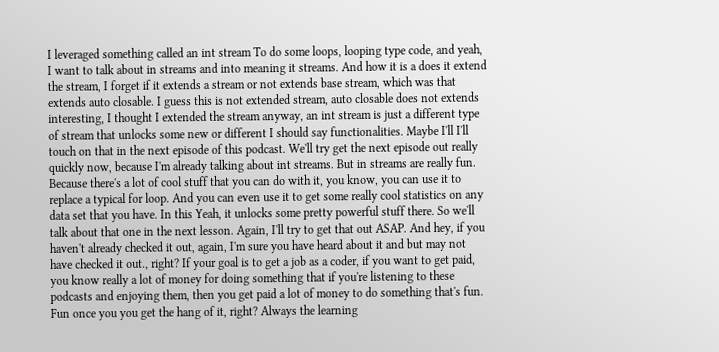I leveraged something called an int stream To do some loops, looping type code, and yeah, I want to talk about in streams and into meaning it streams. And how it is a does it extend the stream, I forget if it extends a stream or not extends base stream, which was that extends auto closable. I guess this is not extended stream, auto closable does not extends interesting, I thought I extended the stream anyway, an int stream is just a different type of stream that unlocks some new or different I should say functionalities. Maybe I'll I'll touch on that in the next episode of this podcast. We'll try get the next episode out really quickly now, because I'm already talking about int streams. But in streams are really fun. Because there's a lot of cool stuff that you can do with it, you know, you can use it to replace a typical for loop. And you can even use it to get some really cool statistics on any data set that you have. In this Yeah, it unlocks some pretty powerful stuff there. So we'll talk about that one in the next lesson. Again, I'll try to get that out ASAP. And hey, if you haven't already checked it out, again, I'm sure you have heard about it and but may not have checked it out., right? If your goal is to get a job as a coder, if you want to get paid, you know really a lot of money for doing something that if you're listening to these podcasts and enjoying them, then you get paid a lot of money to do something that's fun. Fun once you you get the hang of it, right? Always the learning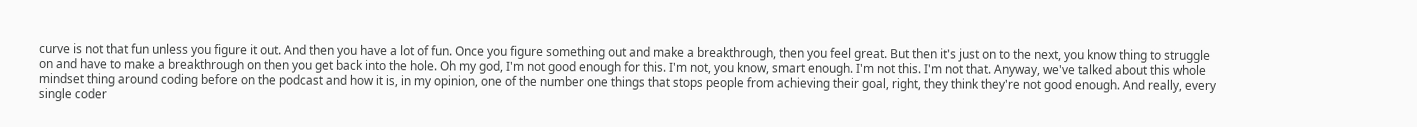curve is not that fun unless you figure it out. And then you have a lot of fun. Once you figure something out and make a breakthrough, then you feel great. But then it's just on to the next, you know thing to struggle on and have to make a breakthrough on then you get back into the hole. Oh my god, I'm not good enough for this. I'm not, you know, smart enough. I'm not this. I'm not that. Anyway, we've talked about this whole mindset thing around coding before on the podcast and how it is, in my opinion, one of the number one things that stops people from achieving their goal, right, they think they're not good enough. And really, every single coder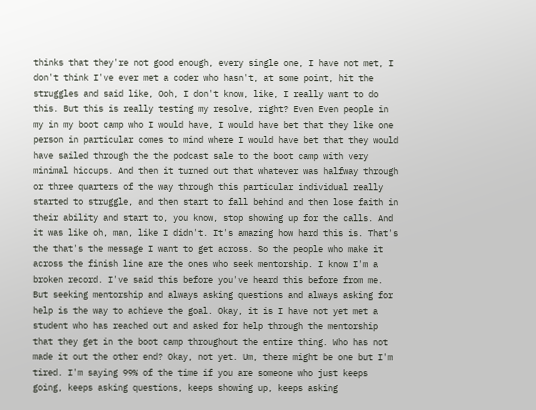thinks that they're not good enough, every single one, I have not met, I don't think I've ever met a coder who hasn't, at some point, hit the struggles and said like, Ooh, I don't know, like, I really want to do this. But this is really testing my resolve, right? Even Even people in my in my boot camp who I would have, I would have bet that they like one person in particular comes to mind where I would have bet that they would have sailed through the the podcast sale to the boot camp with very minimal hiccups. And then it turned out that whatever was halfway through or three quarters of the way through this particular individual really started to struggle, and then start to fall behind and then lose faith in their ability and start to, you know, stop showing up for the calls. And it was like oh, man, like I didn't. It's amazing how hard this is. That's the that's the message I want to get across. So the people who make it across the finish line are the ones who seek mentorship. I know I'm a broken record. I've said this before you've heard this before from me. But seeking mentorship and always asking questions and always asking for help is the way to achieve the goal. Okay, it is I have not yet met a student who has reached out and asked for help through the mentorship that they get in the boot camp throughout the entire thing. Who has not made it out the other end? Okay, not yet. Um, there might be one but I'm tired. I'm saying 99% of the time if you are someone who just keeps going, keeps asking questions, keeps showing up, keeps asking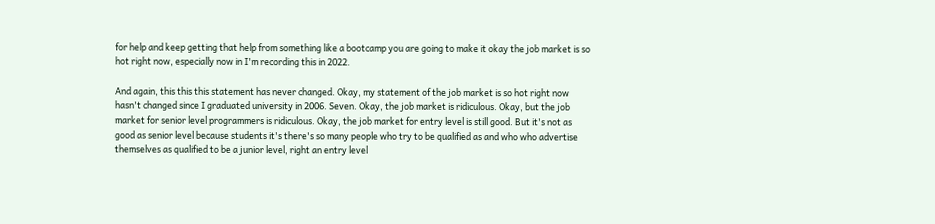for help and keep getting that help from something like a bootcamp you are going to make it okay the job market is so hot right now, especially now in I'm recording this in 2022.

And again, this this this statement has never changed. Okay, my statement of the job market is so hot right now hasn't changed since I graduated university in 2006. Seven. Okay, the job market is ridiculous. Okay, but the job market for senior level programmers is ridiculous. Okay, the job market for entry level is still good. But it's not as good as senior level because students it's there's so many people who try to be qualified as and who who advertise themselves as qualified to be a junior level, right an entry level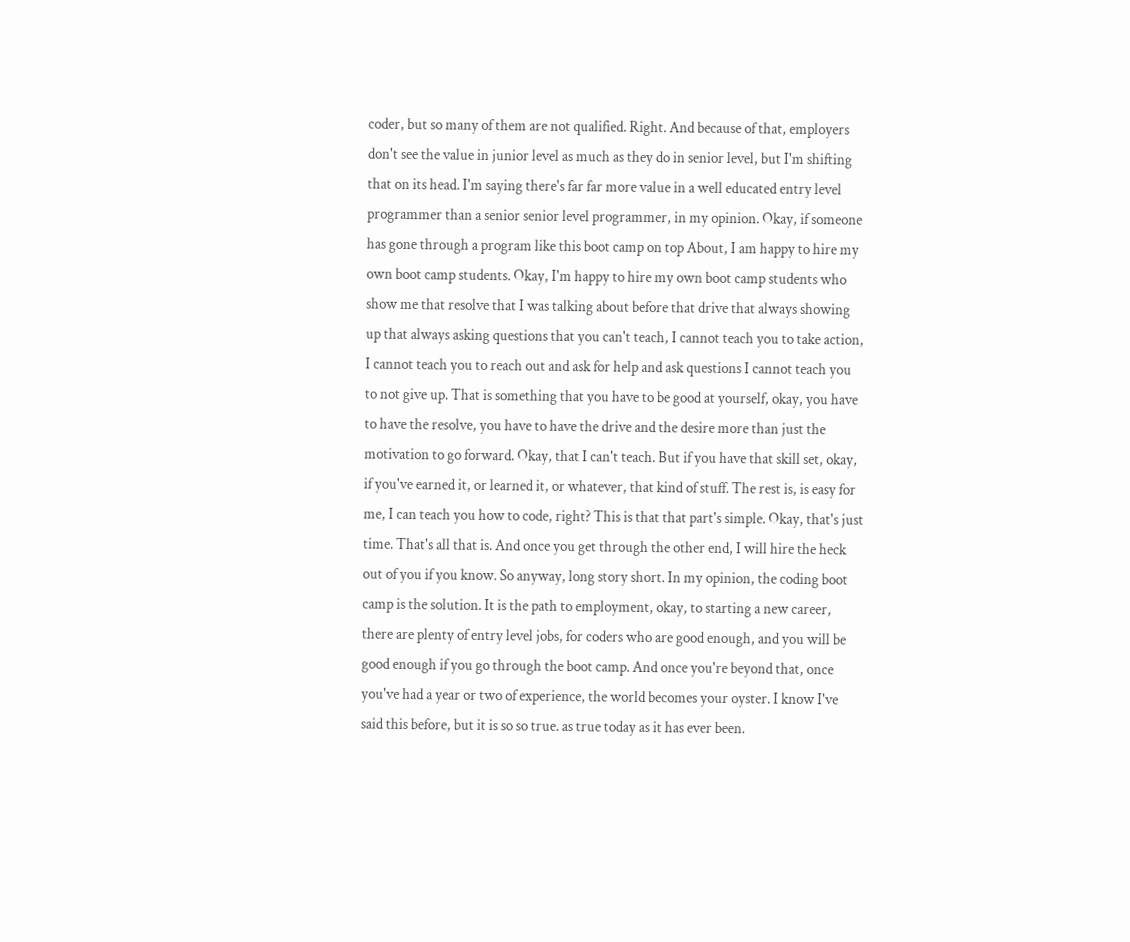coder, but so many of them are not qualified. Right. And because of that, employers don't see the value in junior level as much as they do in senior level, but I'm shifting that on its head. I'm saying there's far far more value in a well educated entry level programmer than a senior senior level programmer, in my opinion. Okay, if someone has gone through a program like this boot camp on top About, I am happy to hire my own boot camp students. Okay, I'm happy to hire my own boot camp students who show me that resolve that I was talking about before that drive that always showing up that always asking questions that you can't teach, I cannot teach you to take action, I cannot teach you to reach out and ask for help and ask questions I cannot teach you to not give up. That is something that you have to be good at yourself, okay, you have to have the resolve, you have to have the drive and the desire more than just the motivation to go forward. Okay, that I can't teach. But if you have that skill set, okay, if you've earned it, or learned it, or whatever, that kind of stuff. The rest is, is easy for me, I can teach you how to code, right? This is that that part's simple. Okay, that's just time. That's all that is. And once you get through the other end, I will hire the heck out of you if you know. So anyway, long story short. In my opinion, the coding boot camp is the solution. It is the path to employment, okay, to starting a new career, there are plenty of entry level jobs, for coders who are good enough, and you will be good enough if you go through the boot camp. And once you're beyond that, once you've had a year or two of experience, the world becomes your oyster. I know I've said this before, but it is so so true. as true today as it has ever been.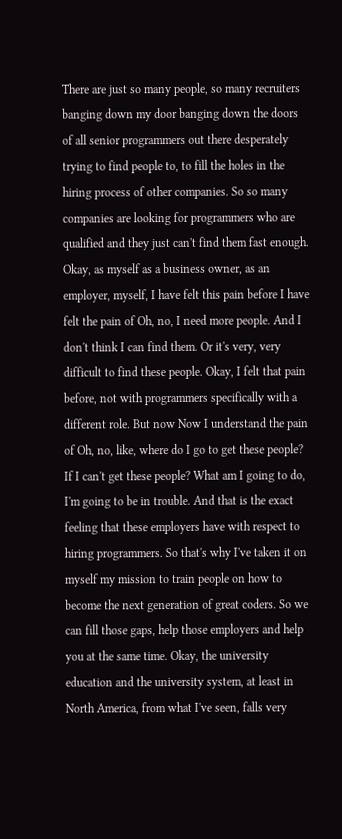There are just so many people, so many recruiters banging down my door banging down the doors of all senior programmers out there desperately trying to find people to, to fill the holes in the hiring process of other companies. So so many companies are looking for programmers who are qualified and they just can't find them fast enough. Okay, as myself as a business owner, as an employer, myself, I have felt this pain before I have felt the pain of Oh, no, I need more people. And I don't think I can find them. Or it's very, very difficult to find these people. Okay, I felt that pain before, not with programmers specifically with a different role. But now Now I understand the pain of Oh, no, like, where do I go to get these people? If I can't get these people? What am I going to do, I'm going to be in trouble. And that is the exact feeling that these employers have with respect to hiring programmers. So that's why I've taken it on myself my mission to train people on how to become the next generation of great coders. So we can fill those gaps, help those employers and help you at the same time. Okay, the university education and the university system, at least in North America, from what I've seen, falls very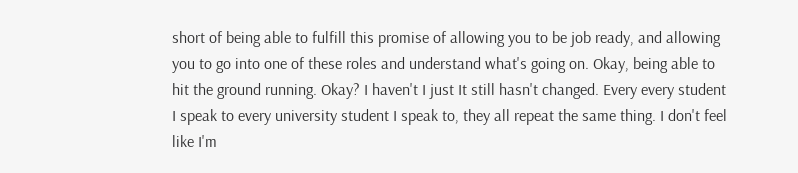short of being able to fulfill this promise of allowing you to be job ready, and allowing you to go into one of these roles and understand what's going on. Okay, being able to hit the ground running. Okay? I haven't I just It still hasn't changed. Every every student I speak to every university student I speak to, they all repeat the same thing. I don't feel like I'm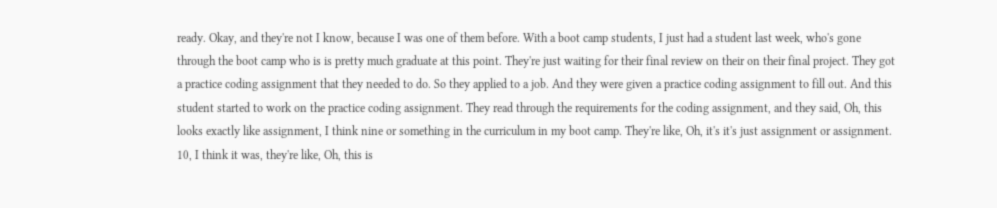ready. Okay, and they're not I know, because I was one of them before. With a boot camp students, I just had a student last week, who's gone through the boot camp who is is pretty much graduate at this point. They're just waiting for their final review on their on their final project. They got a practice coding assignment that they needed to do. So they applied to a job. And they were given a practice coding assignment to fill out. And this student started to work on the practice coding assignment. They read through the requirements for the coding assignment, and they said, Oh, this looks exactly like assignment, I think nine or something in the curriculum in my boot camp. They're like, Oh, it's it's just assignment or assignment. 10, I think it was, they're like, Oh, this is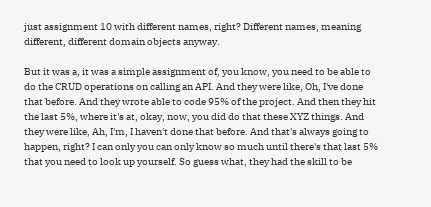just assignment 10 with different names, right? Different names, meaning different, different domain objects anyway.

But it was a, it was a simple assignment of, you know, you need to be able to do the CRUD operations on calling an API. And they were like, Oh, I've done that before. And they wrote able to code 95% of the project. And then they hit the last 5%, where it's at, okay, now, you did do that these XYZ things. And they were like, Ah, I'm, I haven't done that before. And that's always going to happen, right? I can only you can only know so much until there's that last 5% that you need to look up yourself. So guess what, they had the skill to be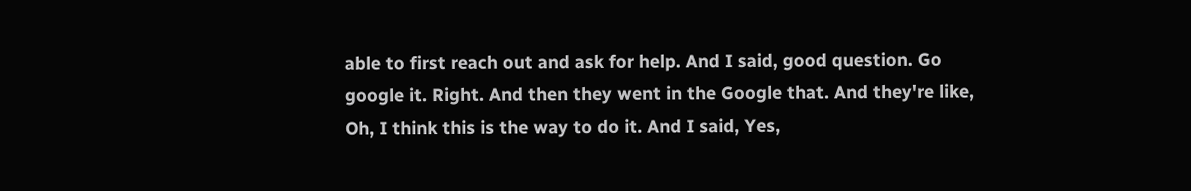able to first reach out and ask for help. And I said, good question. Go google it. Right. And then they went in the Google that. And they're like, Oh, I think this is the way to do it. And I said, Yes,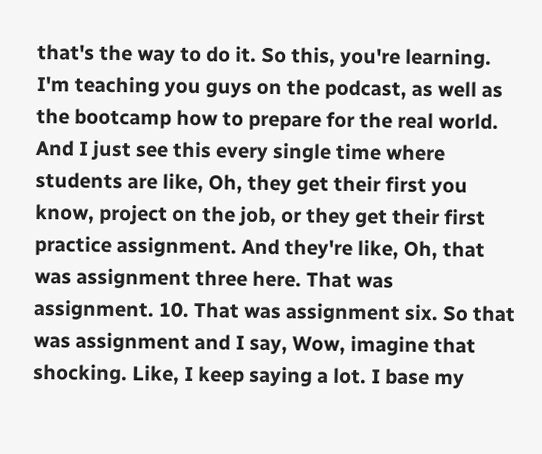that's the way to do it. So this, you're learning. I'm teaching you guys on the podcast, as well as the bootcamp how to prepare for the real world. And I just see this every single time where students are like, Oh, they get their first you know, project on the job, or they get their first practice assignment. And they're like, Oh, that was assignment three here. That was assignment. 10. That was assignment six. So that was assignment and I say, Wow, imagine that shocking. Like, I keep saying a lot. I base my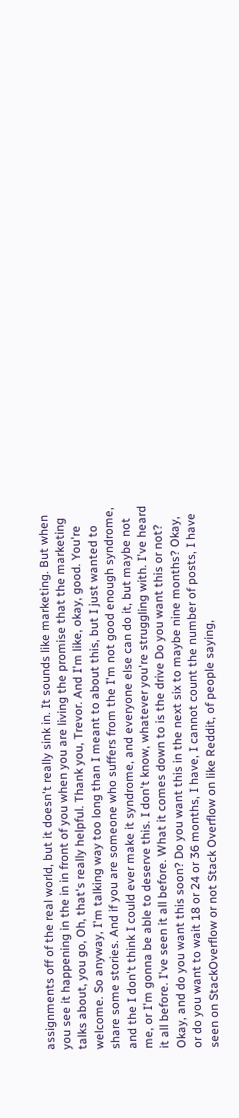assignments off of the real world, but it doesn't really sink in. It sounds like marketing. But when you see it happening in the in in front of you when you are living the promise that the marketing talks about, you go, Oh, that's really helpful. Thank you, Trevor. And I'm like, okay, good. You're welcome. So anyway, I'm talking way too long than I meant to about this, but I just wanted to share some stories. And if you are someone who suffers from the I'm not good enough syndrome, and the I don't think I could ever make it syndrome, and everyone else can do it, but maybe not me, or I'm gonna be able to deserve this. I don't know, whatever you're struggling with. I've heard it all before. I've seen it all before. What it comes down to is the drive Do you want this or not? Okay, and do you want this soon? Do you want this in the next six to maybe nine months? Okay, or do you want to wait 18 or 24 or 36 months, I have, I cannot count the number of posts, I have seen on StackOverflow or not Stack Overflow on like Reddit, of people saying,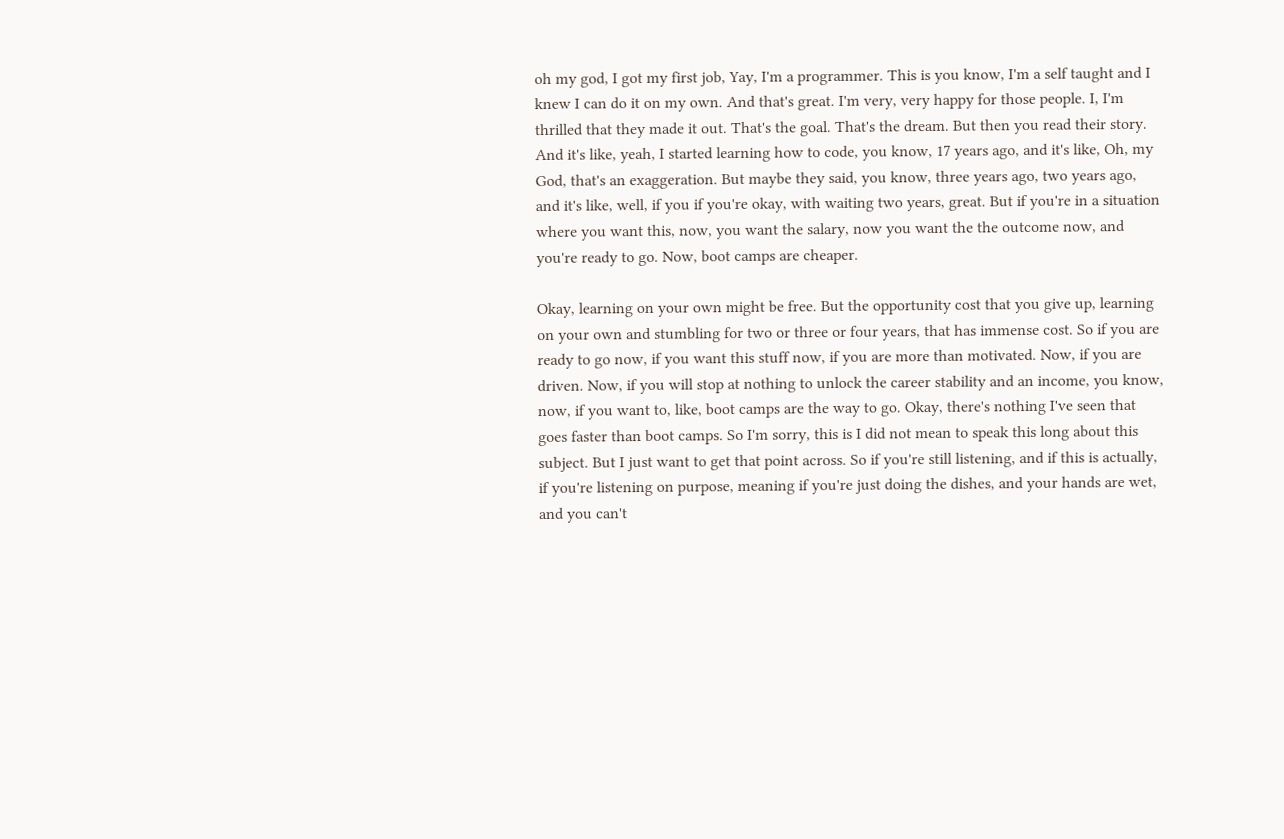oh my god, I got my first job, Yay, I'm a programmer. This is you know, I'm a self taught and I knew I can do it on my own. And that's great. I'm very, very happy for those people. I, I'm thrilled that they made it out. That's the goal. That's the dream. But then you read their story. And it's like, yeah, I started learning how to code, you know, 17 years ago, and it's like, Oh, my God, that's an exaggeration. But maybe they said, you know, three years ago, two years ago, and it's like, well, if you if you're okay, with waiting two years, great. But if you're in a situation where you want this, now, you want the salary, now you want the the outcome now, and you're ready to go. Now, boot camps are cheaper.

Okay, learning on your own might be free. But the opportunity cost that you give up, learning on your own and stumbling for two or three or four years, that has immense cost. So if you are ready to go now, if you want this stuff now, if you are more than motivated. Now, if you are driven. Now, if you will stop at nothing to unlock the career stability and an income, you know, now, if you want to, like, boot camps are the way to go. Okay, there's nothing I've seen that goes faster than boot camps. So I'm sorry, this is I did not mean to speak this long about this subject. But I just want to get that point across. So if you're still listening, and if this is actually, if you're listening on purpose, meaning if you're just doing the dishes, and your hands are wet, and you can't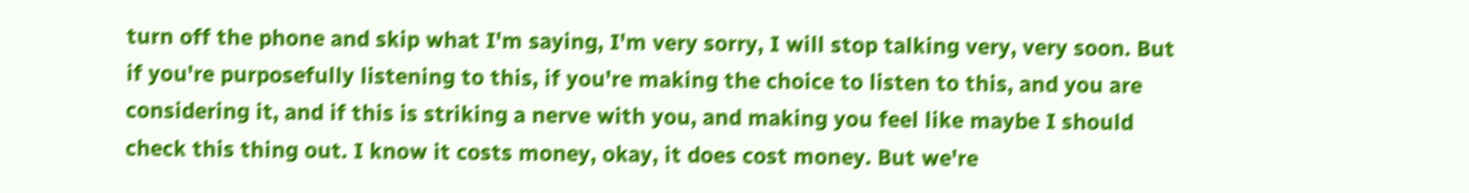turn off the phone and skip what I'm saying, I'm very sorry, I will stop talking very, very soon. But if you're purposefully listening to this, if you're making the choice to listen to this, and you are considering it, and if this is striking a nerve with you, and making you feel like maybe I should check this thing out. I know it costs money, okay, it does cost money. But we're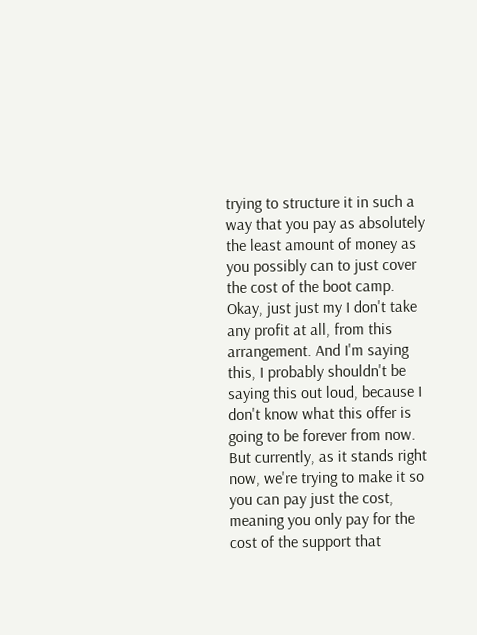trying to structure it in such a way that you pay as absolutely the least amount of money as you possibly can to just cover the cost of the boot camp. Okay, just just my I don't take any profit at all, from this arrangement. And I'm saying this, I probably shouldn't be saying this out loud, because I don't know what this offer is going to be forever from now. But currently, as it stands right now, we're trying to make it so you can pay just the cost, meaning you only pay for the cost of the support that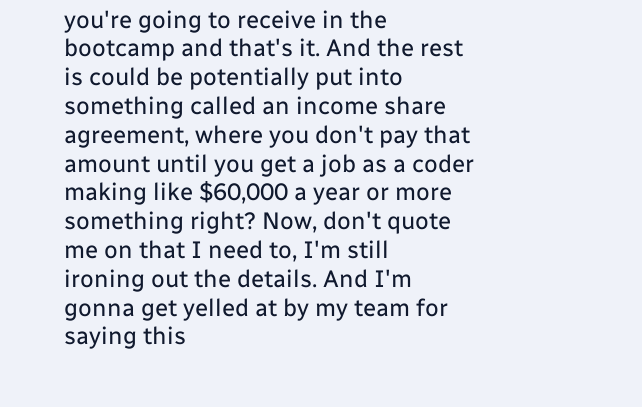you're going to receive in the bootcamp and that's it. And the rest is could be potentially put into something called an income share agreement, where you don't pay that amount until you get a job as a coder making like $60,000 a year or more something right? Now, don't quote me on that I need to, I'm still ironing out the details. And I'm gonna get yelled at by my team for saying this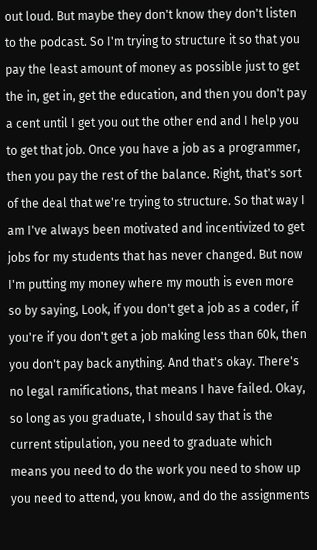out loud. But maybe they don't know they don't listen to the podcast. So I'm trying to structure it so that you pay the least amount of money as possible just to get the in, get in, get the education, and then you don't pay a cent until I get you out the other end and I help you to get that job. Once you have a job as a programmer, then you pay the rest of the balance. Right, that's sort of the deal that we're trying to structure. So that way I am I've always been motivated and incentivized to get jobs for my students that has never changed. But now I'm putting my money where my mouth is even more so by saying, Look, if you don't get a job as a coder, if you're if you don't get a job making less than 60k, then you don't pay back anything. And that's okay. There's no legal ramifications, that means I have failed. Okay, so long as you graduate, I should say that is the current stipulation, you need to graduate which means you need to do the work you need to show up you need to attend, you know, and do the assignments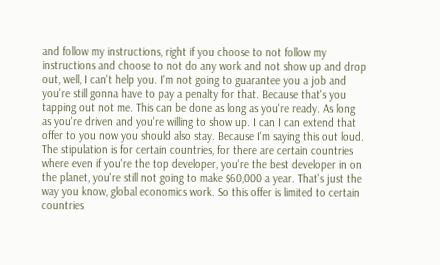and follow my instructions, right if you choose to not follow my instructions and choose to not do any work and not show up and drop out, well, I can't help you. I'm not going to guarantee you a job and you're still gonna have to pay a penalty for that. Because that's you tapping out not me. This can be done as long as you're ready. As long as you're driven and you're willing to show up. I can I can extend that offer to you now you should also stay. Because I'm saying this out loud. The stipulation is for certain countries, for there are certain countries where even if you're the top developer, you're the best developer in on the planet, you're still not going to make $60,000 a year. That's just the way you know, global economics work. So this offer is limited to certain countries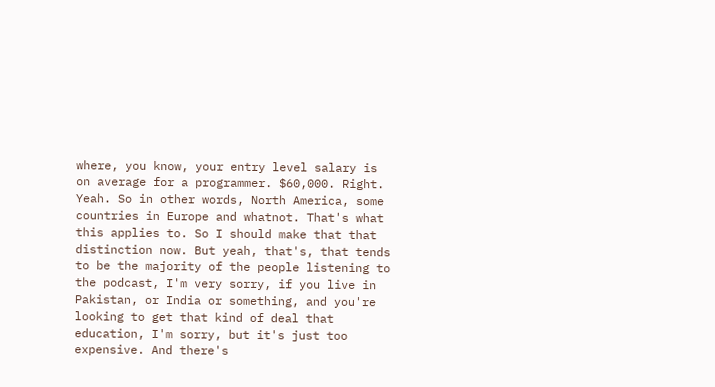where, you know, your entry level salary is on average for a programmer. $60,000. Right. Yeah. So in other words, North America, some countries in Europe and whatnot. That's what this applies to. So I should make that that distinction now. But yeah, that's, that tends to be the majority of the people listening to the podcast, I'm very sorry, if you live in Pakistan, or India or something, and you're looking to get that kind of deal that education, I'm sorry, but it's just too expensive. And there's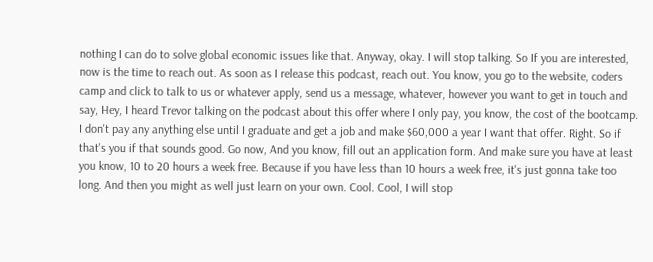nothing I can do to solve global economic issues like that. Anyway, okay. I will stop talking. So If you are interested, now is the time to reach out. As soon as I release this podcast, reach out. You know, you go to the website, coders camp and click to talk to us or whatever apply, send us a message, whatever, however you want to get in touch and say, Hey, I heard Trevor talking on the podcast about this offer where I only pay, you know, the cost of the bootcamp. I don't pay any anything else until I graduate and get a job and make $60,000 a year I want that offer. Right. So if that's you if that sounds good. Go now, And you know, fill out an application form. And make sure you have at least you know, 10 to 20 hours a week free. Because if you have less than 10 hours a week free, it's just gonna take too long. And then you might as well just learn on your own. Cool. Cool, I will stop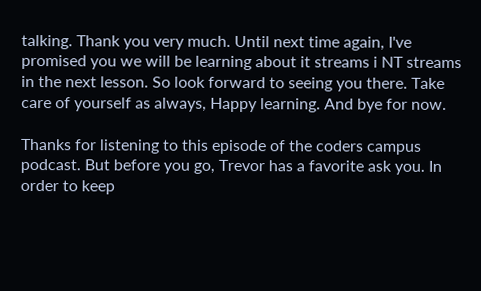talking. Thank you very much. Until next time again, I've promised you we will be learning about it streams i NT streams in the next lesson. So look forward to seeing you there. Take care of yourself as always, Happy learning. And bye for now.

Thanks for listening to this episode of the coders campus podcast. But before you go, Trevor has a favorite ask you. In order to keep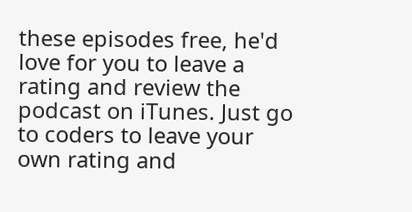these episodes free, he'd love for you to leave a rating and review the podcast on iTunes. Just go to coders to leave your own rating and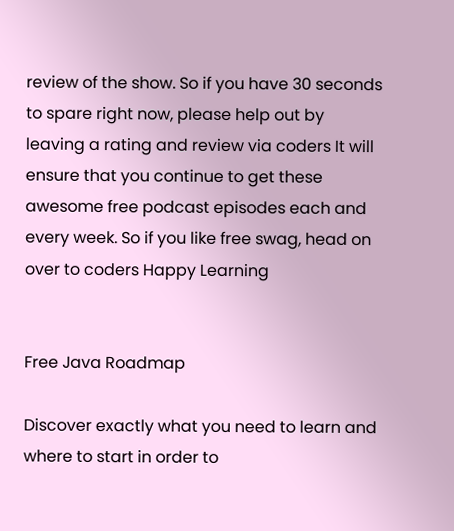review of the show. So if you have 30 seconds to spare right now, please help out by leaving a rating and review via coders It will ensure that you continue to get these awesome free podcast episodes each and every week. So if you like free swag, head on over to coders Happy Learning


Free Java Roadmap

Discover exactly what you need to learn and where to start in order to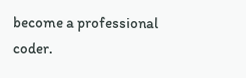become a professional coder.